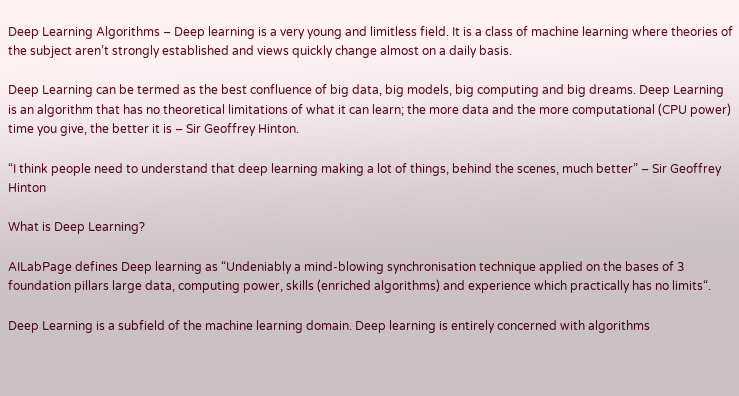Deep Learning Algorithms – Deep learning is a very young and limitless field. It is a class of machine learning where theories of the subject aren’t strongly established and views quickly change almost on a daily basis.

Deep Learning can be termed as the best confluence of big data, big models, big computing and big dreams. Deep Learning is an algorithm that has no theoretical limitations of what it can learn; the more data and the more computational (CPU power) time you give, the better it is – Sir Geoffrey Hinton.

“I think people need to understand that deep learning making a lot of things, behind the scenes, much better” – Sir Geoffrey Hinton

What is Deep Learning?

AILabPage defines Deep learning as “Undeniably a mind-blowing synchronisation technique applied on the bases of 3 foundation pillars large data, computing power, skills (enriched algorithms) and experience which practically has no limits“.

Deep Learning is a subfield of the machine learning domain. Deep learning is entirely concerned with algorithms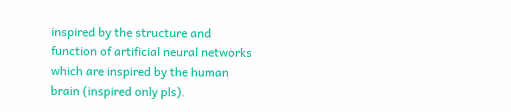inspired by the structure and function of artificial neural networks which are inspired by the human brain (inspired only pls).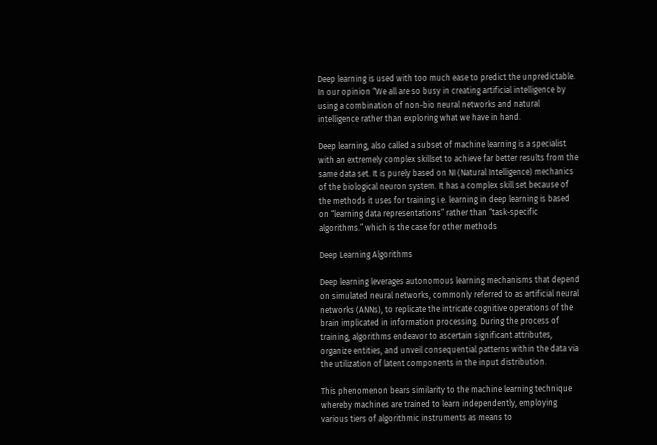Deep learning is used with too much ease to predict the unpredictable. In our opinion “We all are so busy in creating artificial intelligence by using a combination of non-bio neural networks and natural intelligence rather than exploring what we have in hand.

Deep learning, also called a subset of machine learning is a specialist with an extremely complex skillset to achieve far better results from the same data set. It is purely based on NI (Natural Intelligence) mechanics of the biological neuron system. It has a complex skill set because of the methods it uses for training i.e. learning in deep learning is based on “learning data representations” rather than “task-specific algorithms.” which is the case for other methods

Deep Learning Algorithms

Deep learning leverages autonomous learning mechanisms that depend on simulated neural networks, commonly referred to as artificial neural networks (ANNs), to replicate the intricate cognitive operations of the brain implicated in information processing. During the process of training, algorithms endeavor to ascertain significant attributes, organize entities, and unveil consequential patterns within the data via the utilization of latent components in the input distribution.

This phenomenon bears similarity to the machine learning technique whereby machines are trained to learn independently, employing various tiers of algorithmic instruments as means to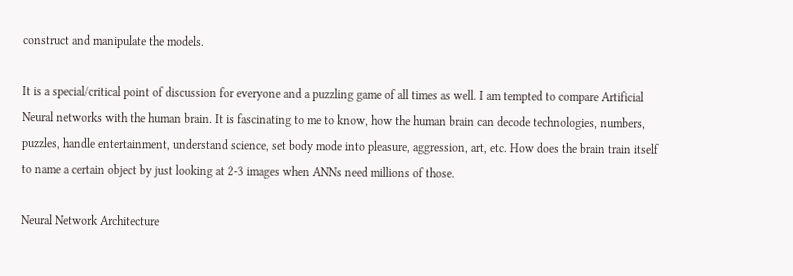construct and manipulate the models.

It is a special/critical point of discussion for everyone and a puzzling game of all times as well. I am tempted to compare Artificial Neural networks with the human brain. It is fascinating to me to know, how the human brain can decode technologies, numbers, puzzles, handle entertainment, understand science, set body mode into pleasure, aggression, art, etc. How does the brain train itself to name a certain object by just looking at 2-3 images when ANNs need millions of those.

Neural Network Architecture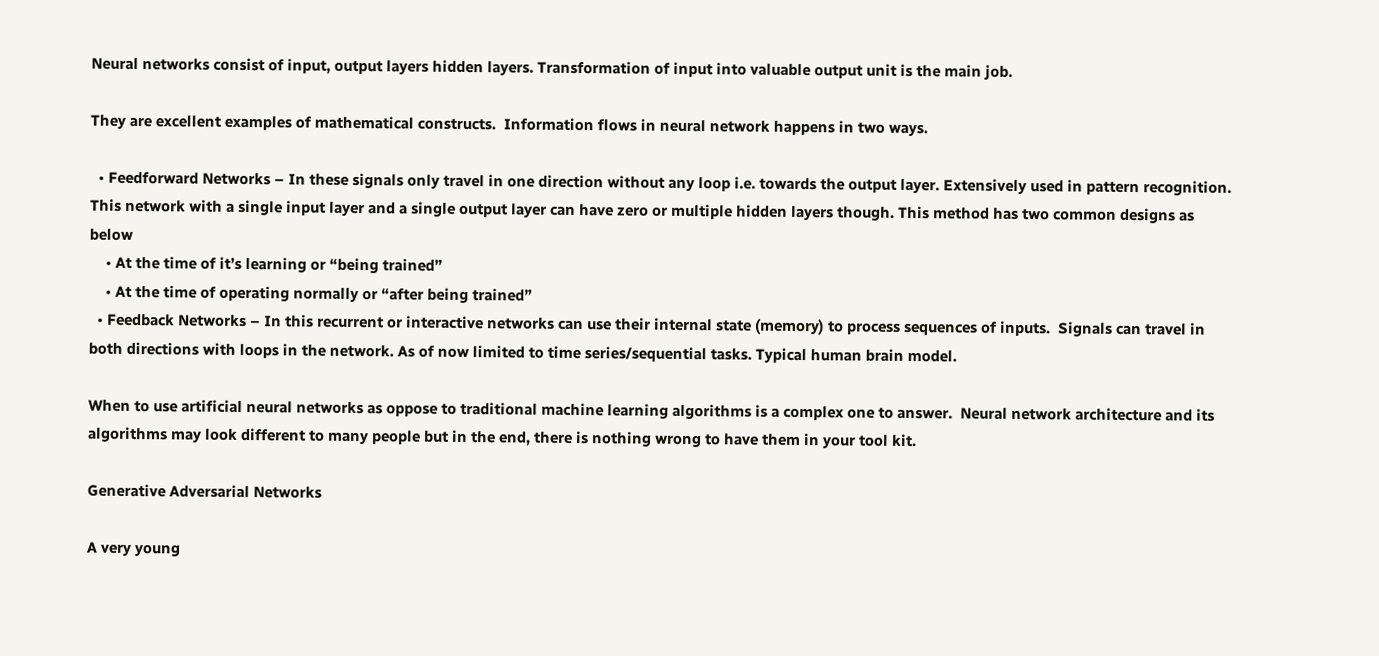Neural networks consist of input, output layers hidden layers. Transformation of input into valuable output unit is the main job.

They are excellent examples of mathematical constructs.  Information flows in neural network happens in two ways.

  • Feedforward Networks – In these signals only travel in one direction without any loop i.e. towards the output layer. Extensively used in pattern recognition. This network with a single input layer and a single output layer can have zero or multiple hidden layers though. This method has two common designs as below
    • At the time of it’s learning or “being trained”
    • At the time of operating normally or “after being trained”
  • Feedback Networks – In this recurrent or interactive networks can use their internal state (memory) to process sequences of inputs.  Signals can travel in both directions with loops in the network. As of now limited to time series/sequential tasks. Typical human brain model.

When to use artificial neural networks as oppose to traditional machine learning algorithms is a complex one to answer.  Neural network architecture and its algorithms may look different to many people but in the end, there is nothing wrong to have them in your tool kit.

Generative Adversarial Networks

A very young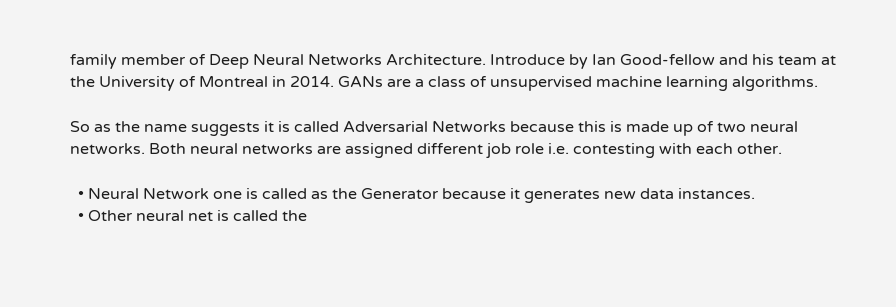family member of Deep Neural Networks Architecture. Introduce by Ian Good-fellow and his team at the University of Montreal in 2014. GANs are a class of unsupervised machine learning algorithms.

So as the name suggests it is called Adversarial Networks because this is made up of two neural networks. Both neural networks are assigned different job role i.e. contesting with each other.

  • Neural Network one is called as the Generator because it generates new data instances.
  • Other neural net is called the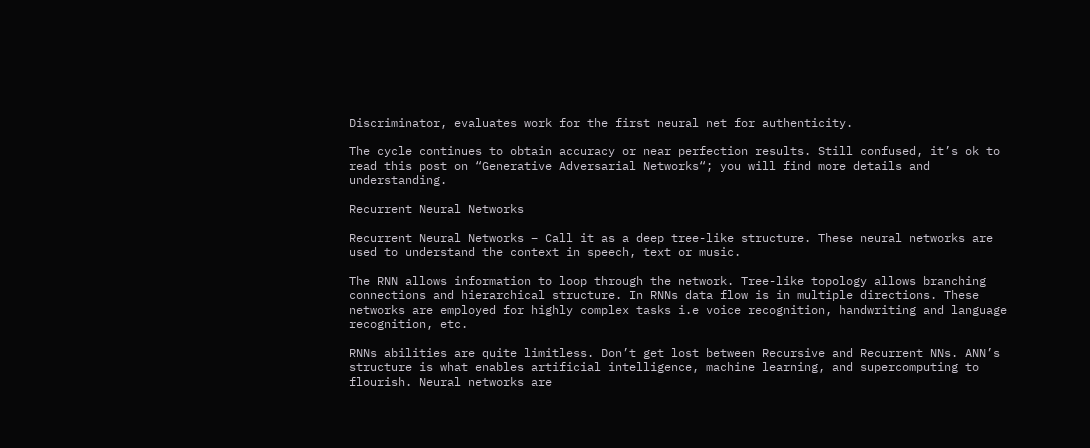Discriminator, evaluates work for the first neural net for authenticity.

The cycle continues to obtain accuracy or near perfection results. Still confused, it’s ok to read this post on “Generative Adversarial Networks“; you will find more details and understanding.

Recurrent Neural Networks

Recurrent Neural Networks – Call it as a deep tree-like structure. These neural networks are used to understand the context in speech, text or music.

The RNN allows information to loop through the network. Tree-like topology allows branching connections and hierarchical structure. In RNNs data flow is in multiple directions. These networks are employed for highly complex tasks i.e voice recognition, handwriting and language recognition, etc.

RNNs abilities are quite limitless. Don’t get lost between Recursive and Recurrent NNs. ANN’s structure is what enables artificial intelligence, machine learning, and supercomputing to flourish. Neural networks are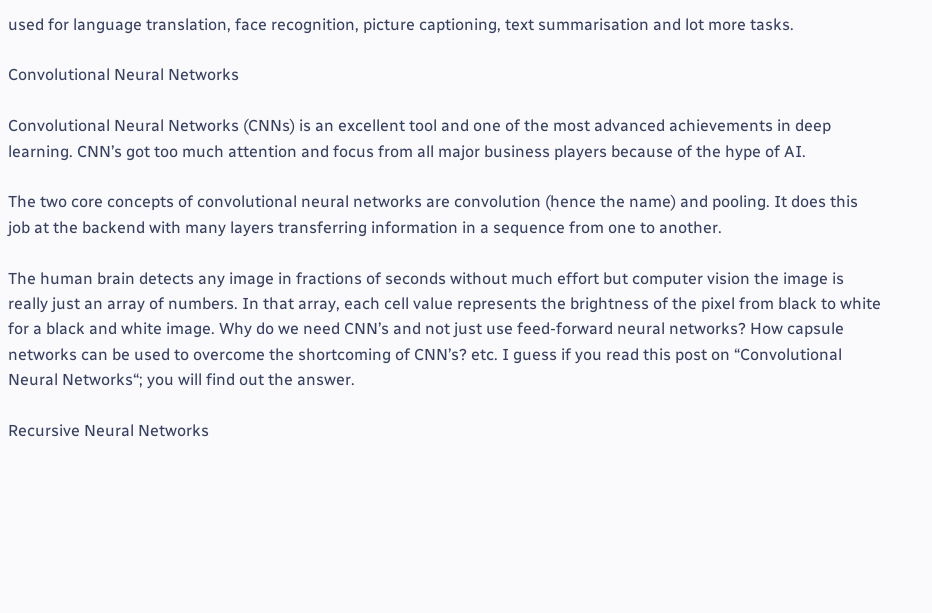used for language translation, face recognition, picture captioning, text summarisation and lot more tasks.

Convolutional Neural Networks

Convolutional Neural Networks (CNNs) is an excellent tool and one of the most advanced achievements in deep learning. CNN’s got too much attention and focus from all major business players because of the hype of AI.

The two core concepts of convolutional neural networks are convolution (hence the name) and pooling. It does this job at the backend with many layers transferring information in a sequence from one to another.

The human brain detects any image in fractions of seconds without much effort but computer vision the image is really just an array of numbers. In that array, each cell value represents the brightness of the pixel from black to white for a black and white image. Why do we need CNN’s and not just use feed-forward neural networks? How capsule networks can be used to overcome the shortcoming of CNN’s? etc. I guess if you read this post on “Convolutional Neural Networks“; you will find out the answer.

Recursive Neural Networks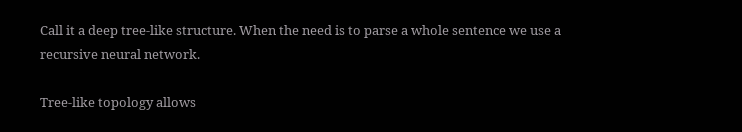Call it a deep tree-like structure. When the need is to parse a whole sentence we use a recursive neural network.

Tree-like topology allows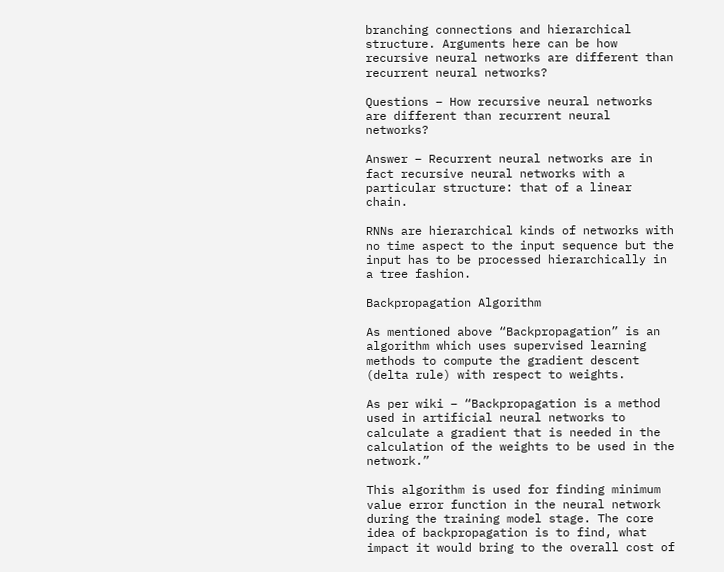branching connections and hierarchical structure. Arguments here can be how recursive neural networks are different than recurrent neural networks?

Questions – How recursive neural networks are different than recurrent neural networks?

Answer – Recurrent neural networks are in fact recursive neural networks with a particular structure: that of a linear chain.

RNNs are hierarchical kinds of networks with no time aspect to the input sequence but the input has to be processed hierarchically in a tree fashion.

Backpropagation Algorithm

As mentioned above “Backpropagation” is an algorithm which uses supervised learning methods to compute the gradient descent (delta rule) with respect to weights.

As per wiki – “Backpropagation is a method used in artificial neural networks to calculate a gradient that is needed in the calculation of the weights to be used in the network.”

This algorithm is used for finding minimum value error function in the neural network during the training model stage. The core idea of backpropagation is to find, what impact it would bring to the overall cost of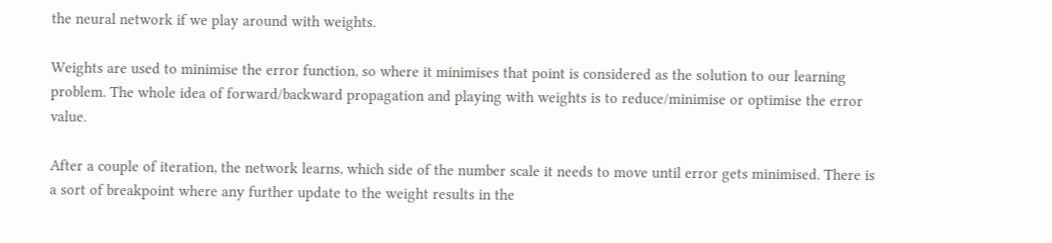the neural network if we play around with weights.

Weights are used to minimise the error function, so where it minimises that point is considered as the solution to our learning problem. The whole idea of forward/backward propagation and playing with weights is to reduce/minimise or optimise the error value.

After a couple of iteration, the network learns, which side of the number scale it needs to move until error gets minimised. There is a sort of breakpoint where any further update to the weight results in the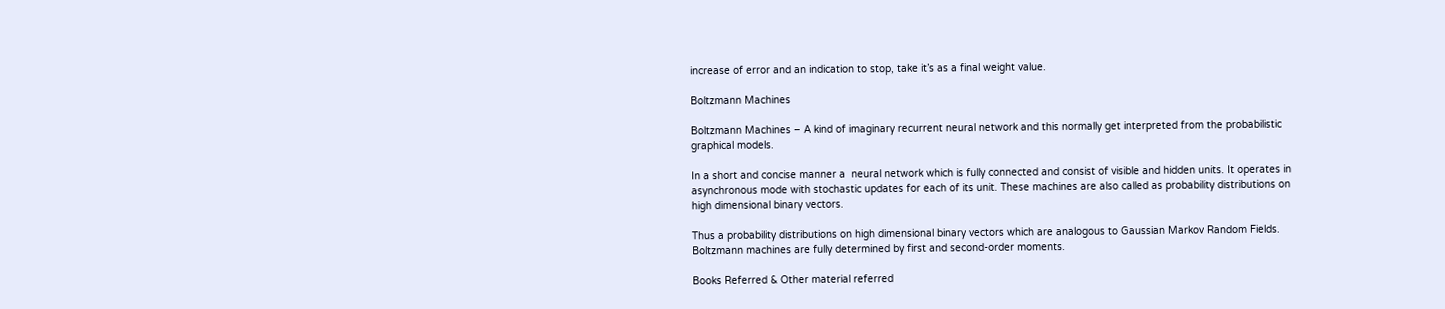increase of error and an indication to stop, take it’s as a final weight value.

Boltzmann Machines

Boltzmann Machines – A kind of imaginary recurrent neural network and this normally get interpreted from the probabilistic graphical models.

In a short and concise manner a  neural network which is fully connected and consist of visible and hidden units. It operates in asynchronous mode with stochastic updates for each of its unit. These machines are also called as probability distributions on high dimensional binary vectors.

Thus a probability distributions on high dimensional binary vectors which are analogous to Gaussian Markov Random Fields. Boltzmann machines are fully determined by first and second-order moments.

Books Referred & Other material referred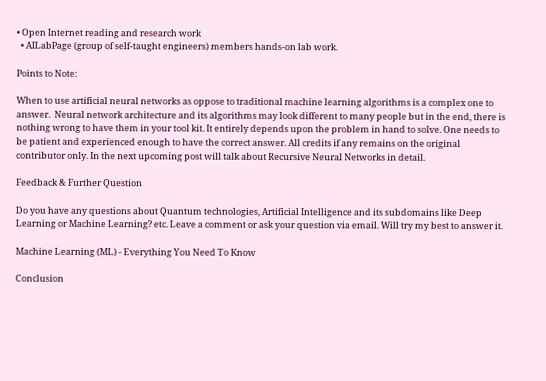• Open Internet reading and research work
  • AILabPage (group of self-taught engineers) members hands-on lab work.

Points to Note:

When to use artificial neural networks as oppose to traditional machine learning algorithms is a complex one to answer.  Neural network architecture and its algorithms may look different to many people but in the end, there is nothing wrong to have them in your tool kit. It entirely depends upon the problem in hand to solve. One needs to be patient and experienced enough to have the correct answer. All credits if any remains on the original contributor only. In the next upcoming post will talk about Recursive Neural Networks in detail.

Feedback & Further Question

Do you have any questions about Quantum technologies, Artificial Intelligence and its subdomains like Deep Learning or Machine Learning? etc. Leave a comment or ask your question via email. Will try my best to answer it.

Machine Learning (ML) - Everything You Need To Know

Conclusion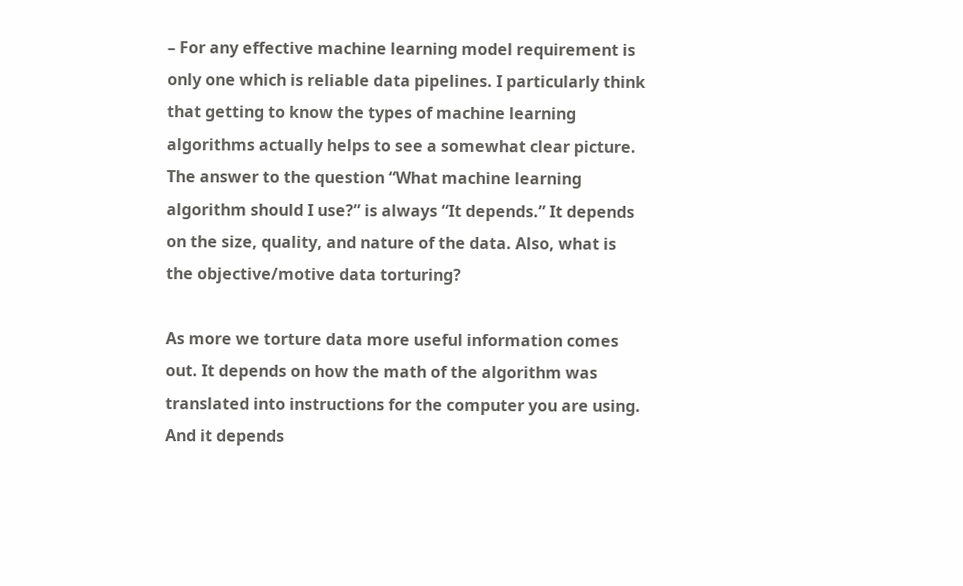– For any effective machine learning model requirement is only one which is reliable data pipelines. I particularly think that getting to know the types of machine learning algorithms actually helps to see a somewhat clear picture. The answer to the question “What machine learning algorithm should I use?” is always “It depends.” It depends on the size, quality, and nature of the data. Also, what is the objective/motive data torturing?

As more we torture data more useful information comes out. It depends on how the math of the algorithm was translated into instructions for the computer you are using. And it depends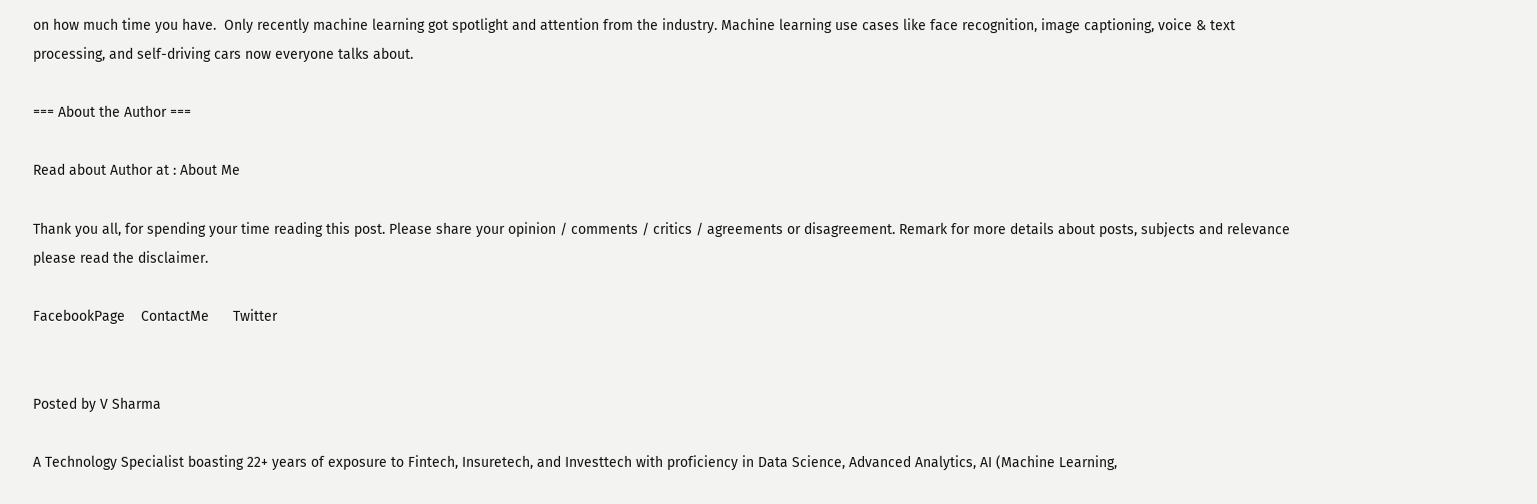on how much time you have.  Only recently machine learning got spotlight and attention from the industry. Machine learning use cases like face recognition, image captioning, voice & text processing, and self-driving cars now everyone talks about.

=== About the Author ===

Read about Author at : About Me

Thank you all, for spending your time reading this post. Please share your opinion / comments / critics / agreements or disagreement. Remark for more details about posts, subjects and relevance please read the disclaimer.

FacebookPage    ContactMe      Twitter


Posted by V Sharma

A Technology Specialist boasting 22+ years of exposure to Fintech, Insuretech, and Investtech with proficiency in Data Science, Advanced Analytics, AI (Machine Learning,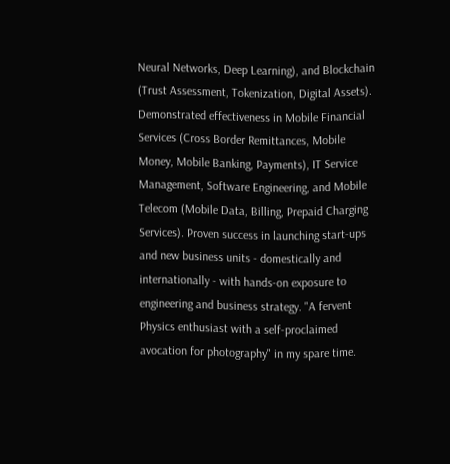Neural Networks, Deep Learning), and Blockchain (Trust Assessment, Tokenization, Digital Assets). Demonstrated effectiveness in Mobile Financial Services (Cross Border Remittances, Mobile Money, Mobile Banking, Payments), IT Service Management, Software Engineering, and Mobile Telecom (Mobile Data, Billing, Prepaid Charging Services). Proven success in launching start-ups and new business units - domestically and internationally - with hands-on exposure to engineering and business strategy. "A fervent Physics enthusiast with a self-proclaimed avocation for photography" in my spare time.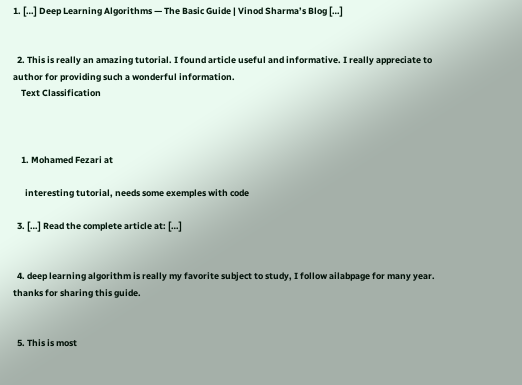1. […] Deep Learning Algorithms — The Basic Guide | Vinod Sharma’s Blog […]


  2. This is really an amazing tutorial. I found article useful and informative. I really appreciate to author for providing such a wonderful information.
    Text Classification



    1. Mohamed Fezari at

      interesting tutorial, needs some exemples with code

  3. […] Read the complete article at: […]


  4. deep learning algorithm is really my favorite subject to study, I follow ailabpage for many year. thanks for sharing this guide.


  5. This is most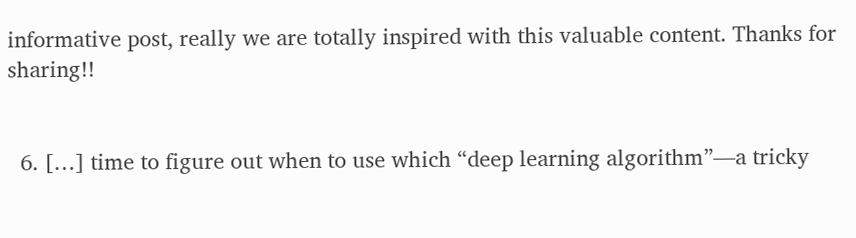informative post, really we are totally inspired with this valuable content. Thanks for sharing!!


  6. […] time to figure out when to use which “deep learning algorithm”—a tricky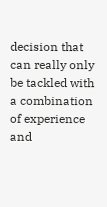decision that can really only be tackled with a combination of experience and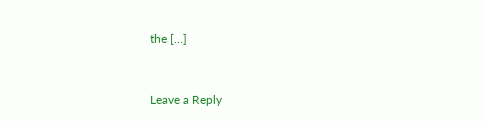the […]


Leave a Reply